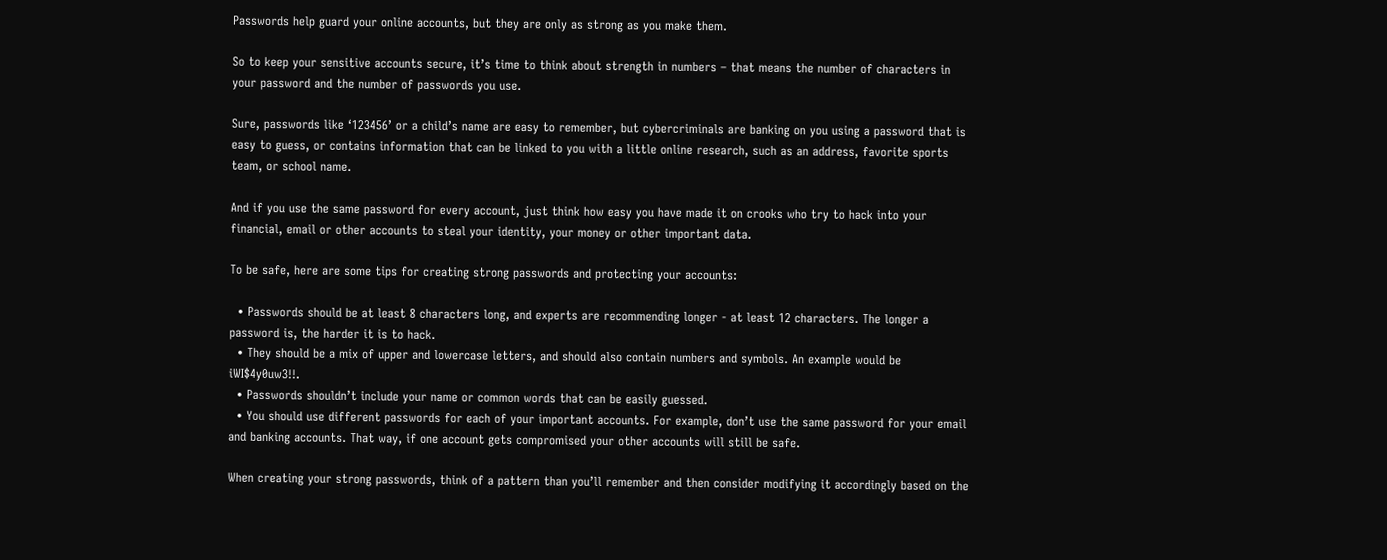Passwords help guard your online accounts, but they are only as strong as you make them.

So to keep your sensitive accounts secure, it’s time to think about strength in numbers – that means the number of characters in your password and the number of passwords you use.

Sure, passwords like ‘123456’ or a child’s name are easy to remember, but cybercriminals are banking on you using a password that is easy to guess, or contains information that can be linked to you with a little online research, such as an address, favorite sports team, or school name.

And if you use the same password for every account, just think how easy you have made it on crooks who try to hack into your financial, email or other accounts to steal your identity, your money or other important data.

To be safe, here are some tips for creating strong passwords and protecting your accounts:

  • Passwords should be at least 8 characters long, and experts are recommending longer - at least 12 characters. The longer a password is, the harder it is to hack.
  • They should be a mix of upper and lowercase letters, and should also contain numbers and symbols. An example would be iWI$4y0uw3!!.
  • Passwords shouldn’t include your name or common words that can be easily guessed.
  • You should use different passwords for each of your important accounts. For example, don’t use the same password for your email and banking accounts. That way, if one account gets compromised your other accounts will still be safe.

When creating your strong passwords, think of a pattern than you’ll remember and then consider modifying it accordingly based on the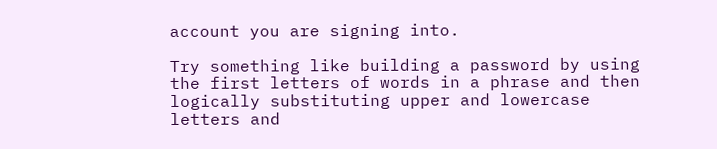account you are signing into.

Try something like building a password by using the first letters of words in a phrase and then logically substituting upper and lowercase letters and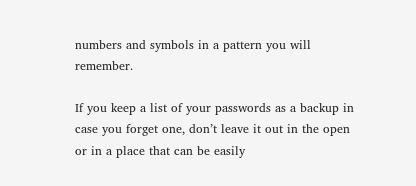numbers and symbols in a pattern you will remember.

If you keep a list of your passwords as a backup in case you forget one, don’t leave it out in the open or in a place that can be easily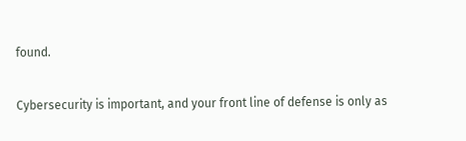found.

Cybersecurity is important, and your front line of defense is only as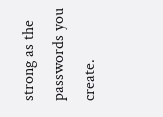strong as the passwords you create.